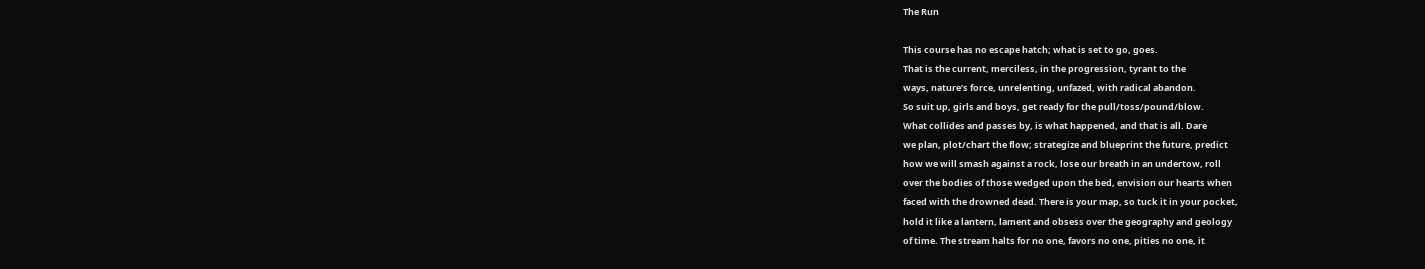The Run

This course has no escape hatch; what is set to go, goes.
That is the current, merciless, in the progression, tyrant to the
ways, nature’s force, unrelenting, unfazed, with radical abandon.
So suit up, girls and boys, get ready for the pull/toss/pound/blow.
What collides and passes by, is what happened, and that is all. Dare
we plan, plot/chart the flow; strategize and blueprint the future, predict
how we will smash against a rock, lose our breath in an undertow, roll
over the bodies of those wedged upon the bed, envision our hearts when
faced with the drowned dead. There is your map, so tuck it in your pocket,
hold it like a lantern, lament and obsess over the geography and geology
of time. The stream halts for no one, favors no one, pities no one, it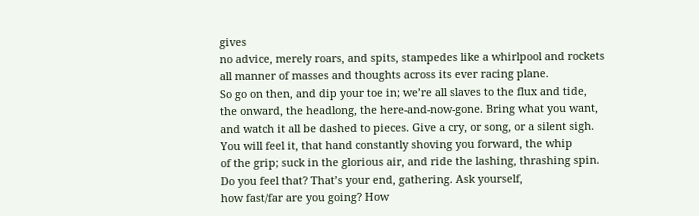gives
no advice, merely roars, and spits, stampedes like a whirlpool and rockets
all manner of masses and thoughts across its ever racing plane.
So go on then, and dip your toe in; we’re all slaves to the flux and tide,
the onward, the headlong, the here-and-now-gone. Bring what you want,
and watch it all be dashed to pieces. Give a cry, or song, or a silent sigh.
You will feel it, that hand constantly shoving you forward, the whip
of the grip; suck in the glorious air, and ride the lashing, thrashing spin.
Do you feel that? That’s your end, gathering. Ask yourself,
how fast/far are you going? How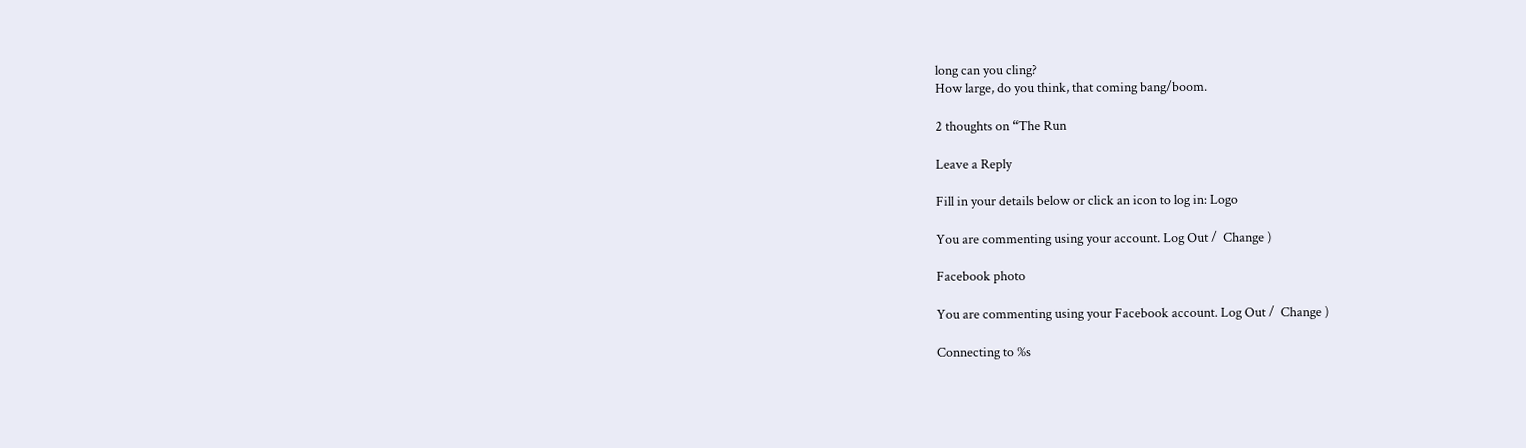long can you cling?
How large, do you think, that coming bang/boom.

2 thoughts on “The Run

Leave a Reply

Fill in your details below or click an icon to log in: Logo

You are commenting using your account. Log Out /  Change )

Facebook photo

You are commenting using your Facebook account. Log Out /  Change )

Connecting to %s